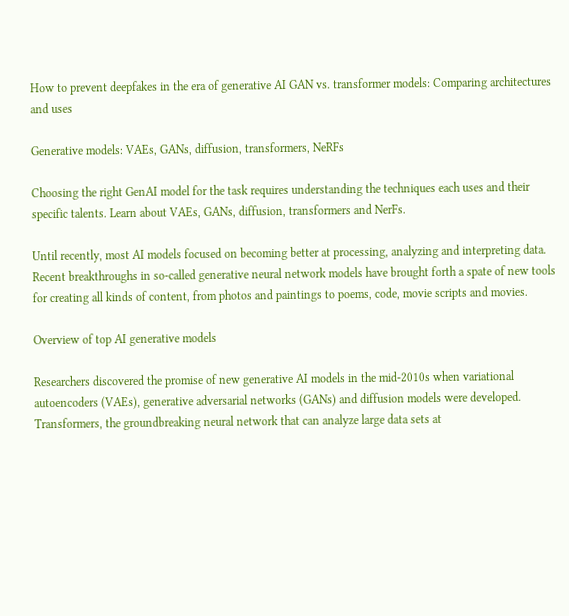How to prevent deepfakes in the era of generative AI GAN vs. transformer models: Comparing architectures and uses

Generative models: VAEs, GANs, diffusion, transformers, NeRFs

Choosing the right GenAI model for the task requires understanding the techniques each uses and their specific talents. Learn about VAEs, GANs, diffusion, transformers and NerFs.

Until recently, most AI models focused on becoming better at processing, analyzing and interpreting data. Recent breakthroughs in so-called generative neural network models have brought forth a spate of new tools for creating all kinds of content, from photos and paintings to poems, code, movie scripts and movies.

Overview of top AI generative models

Researchers discovered the promise of new generative AI models in the mid-2010s when variational autoencoders (VAEs), generative adversarial networks (GANs) and diffusion models were developed. Transformers, the groundbreaking neural network that can analyze large data sets at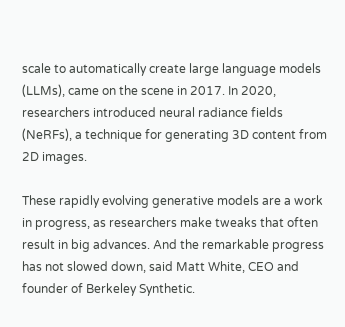scale to automatically create large language models (LLMs), came on the scene in 2017. In 2020, researchers introduced neural radiance fields (NeRFs), a technique for generating 3D content from 2D images.

These rapidly evolving generative models are a work in progress, as researchers make tweaks that often result in big advances. And the remarkable progress has not slowed down, said Matt White, CEO and founder of Berkeley Synthetic.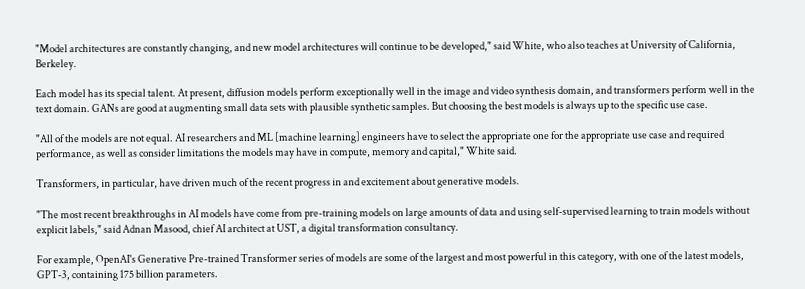"Model architectures are constantly changing, and new model architectures will continue to be developed," said White, who also teaches at University of California, Berkeley.

Each model has its special talent. At present, diffusion models perform exceptionally well in the image and video synthesis domain, and transformers perform well in the text domain. GANs are good at augmenting small data sets with plausible synthetic samples. But choosing the best models is always up to the specific use case.

"All of the models are not equal. AI researchers and ML [machine learning] engineers have to select the appropriate one for the appropriate use case and required performance, as well as consider limitations the models may have in compute, memory and capital," White said.

Transformers, in particular, have driven much of the recent progress in and excitement about generative models.

"The most recent breakthroughs in AI models have come from pre-training models on large amounts of data and using self-supervised learning to train models without explicit labels," said Adnan Masood, chief AI architect at UST, a digital transformation consultancy.

For example, OpenAI's Generative Pre-trained Transformer series of models are some of the largest and most powerful in this category, with one of the latest models, GPT-3, containing 175 billion parameters.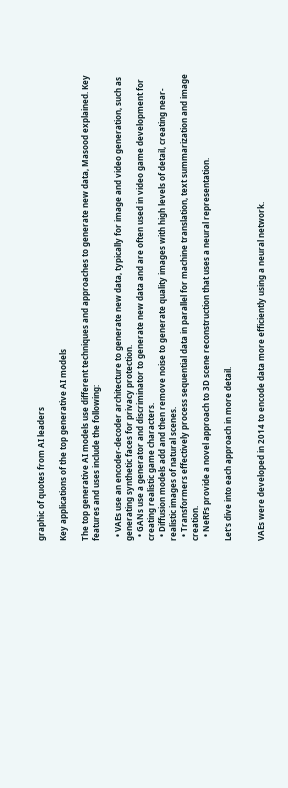graphic of quotes from AI leaders

Key applications of the top generative AI models

The top generative AI models use different techniques and approaches to generate new data, Masood explained. Key features and uses include the following:

  • VAEs use an encoder-decoder architecture to generate new data, typically for image and video generation, such as generating synthetic faces for privacy protection.
  • GANs use a generator and discriminator to generate new data and are often used in video game development for creating realistic game characters.
  • Diffusion models add and then remove noise to generate quality images with high levels of detail, creating near-realistic images of natural scenes.
  • Transformers effectively process sequential data in parallel for machine translation, text summarization and image creation.
  • NeRFs provide a novel approach to 3D scene reconstruction that uses a neural representation.

Let's dive into each approach in more detail.


VAEs were developed in 2014 to encode data more efficiently using a neural network.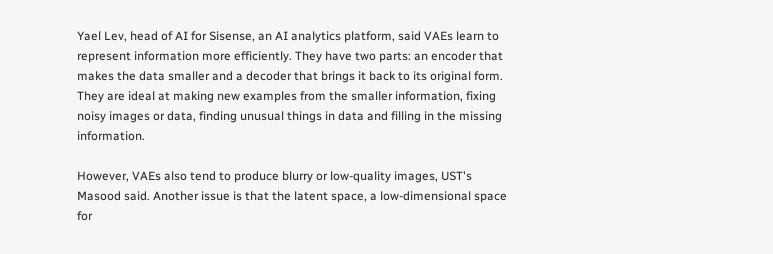Yael Lev, head of AI for Sisense, an AI analytics platform, said VAEs learn to represent information more efficiently. They have two parts: an encoder that makes the data smaller and a decoder that brings it back to its original form. They are ideal at making new examples from the smaller information, fixing noisy images or data, finding unusual things in data and filling in the missing information.

However, VAEs also tend to produce blurry or low-quality images, UST's Masood said. Another issue is that the latent space, a low-dimensional space for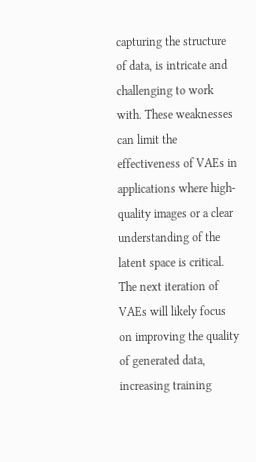capturing the structure of data, is intricate and challenging to work with. These weaknesses can limit the effectiveness of VAEs in applications where high-quality images or a clear understanding of the latent space is critical. The next iteration of VAEs will likely focus on improving the quality of generated data, increasing training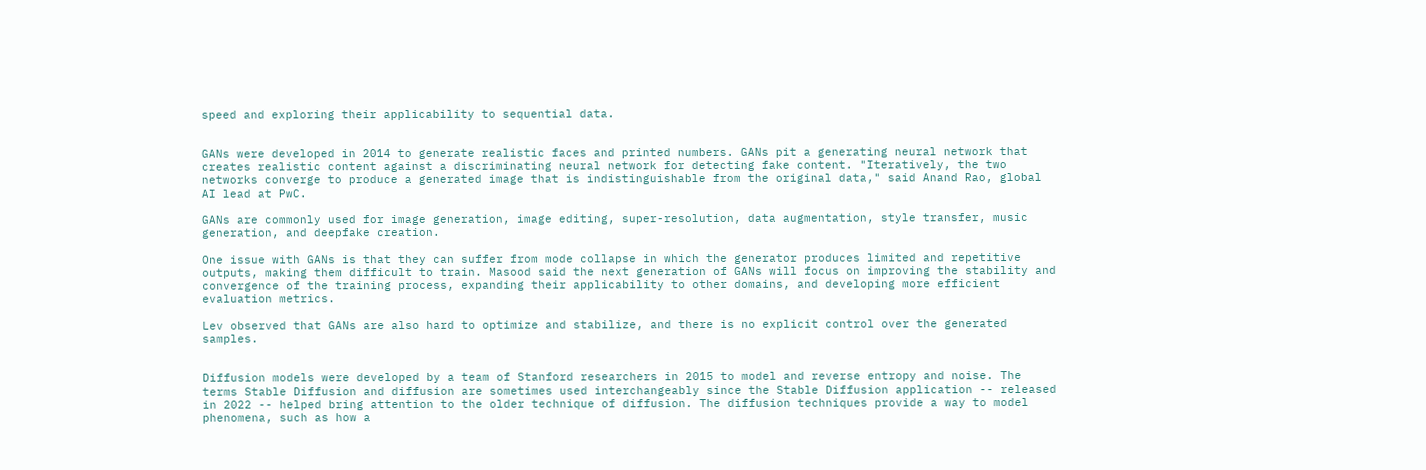speed and exploring their applicability to sequential data.


GANs were developed in 2014 to generate realistic faces and printed numbers. GANs pit a generating neural network that creates realistic content against a discriminating neural network for detecting fake content. "Iteratively, the two networks converge to produce a generated image that is indistinguishable from the original data," said Anand Rao, global AI lead at PwC.

GANs are commonly used for image generation, image editing, super-resolution, data augmentation, style transfer, music generation, and deepfake creation.

One issue with GANs is that they can suffer from mode collapse in which the generator produces limited and repetitive outputs, making them difficult to train. Masood said the next generation of GANs will focus on improving the stability and convergence of the training process, expanding their applicability to other domains, and developing more efficient evaluation metrics.

Lev observed that GANs are also hard to optimize and stabilize, and there is no explicit control over the generated samples.


Diffusion models were developed by a team of Stanford researchers in 2015 to model and reverse entropy and noise. The terms Stable Diffusion and diffusion are sometimes used interchangeably since the Stable Diffusion application -- released in 2022 -- helped bring attention to the older technique of diffusion. The diffusion techniques provide a way to model phenomena, such as how a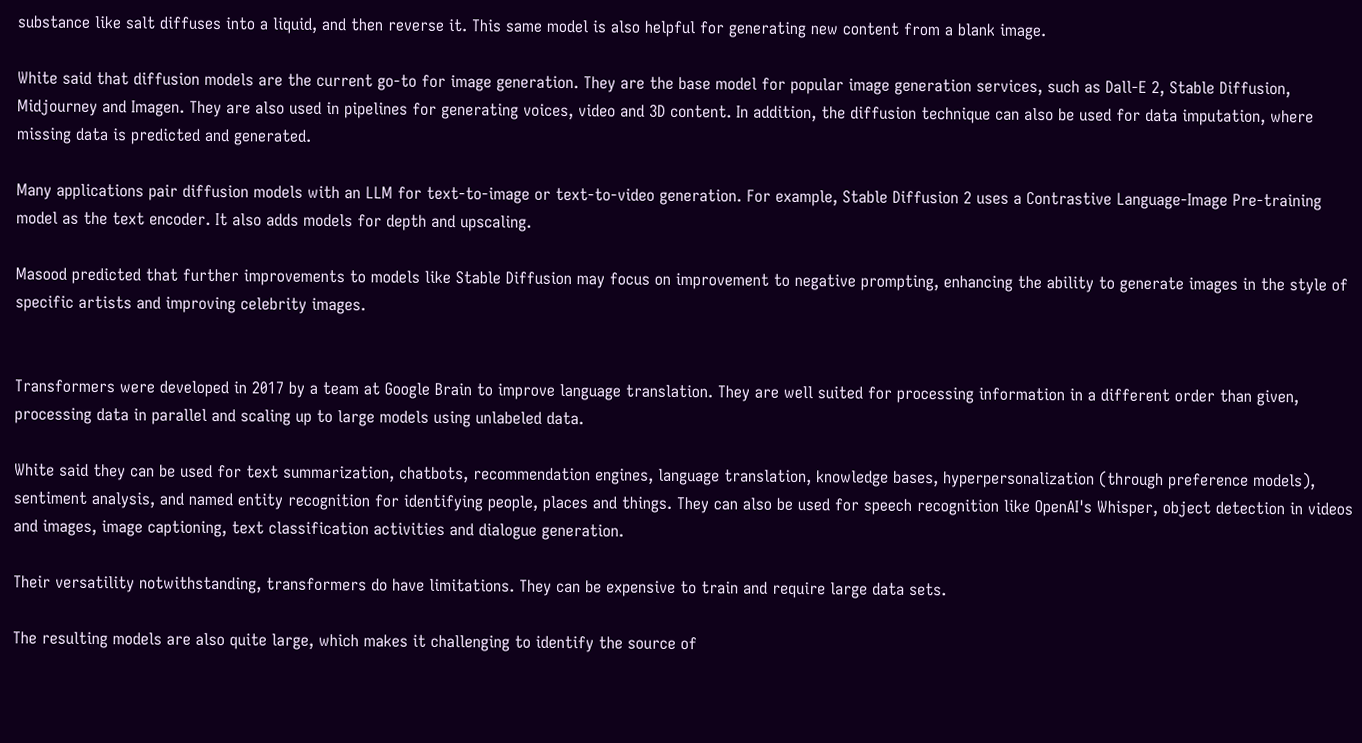substance like salt diffuses into a liquid, and then reverse it. This same model is also helpful for generating new content from a blank image.

White said that diffusion models are the current go-to for image generation. They are the base model for popular image generation services, such as Dall-E 2, Stable Diffusion, Midjourney and Imagen. They are also used in pipelines for generating voices, video and 3D content. In addition, the diffusion technique can also be used for data imputation, where missing data is predicted and generated.

Many applications pair diffusion models with an LLM for text-to-image or text-to-video generation. For example, Stable Diffusion 2 uses a Contrastive Language-Image Pre-training model as the text encoder. It also adds models for depth and upscaling.

Masood predicted that further improvements to models like Stable Diffusion may focus on improvement to negative prompting, enhancing the ability to generate images in the style of specific artists and improving celebrity images.


Transformers were developed in 2017 by a team at Google Brain to improve language translation. They are well suited for processing information in a different order than given, processing data in parallel and scaling up to large models using unlabeled data.

White said they can be used for text summarization, chatbots, recommendation engines, language translation, knowledge bases, hyperpersonalization (through preference models), sentiment analysis, and named entity recognition for identifying people, places and things. They can also be used for speech recognition like OpenAI's Whisper, object detection in videos and images, image captioning, text classification activities and dialogue generation.

Their versatility notwithstanding, transformers do have limitations. They can be expensive to train and require large data sets.

The resulting models are also quite large, which makes it challenging to identify the source of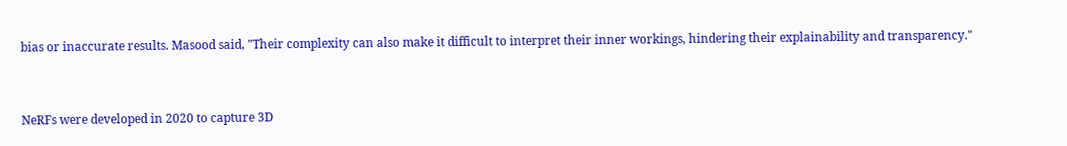bias or inaccurate results. Masood said, "Their complexity can also make it difficult to interpret their inner workings, hindering their explainability and transparency."


NeRFs were developed in 2020 to capture 3D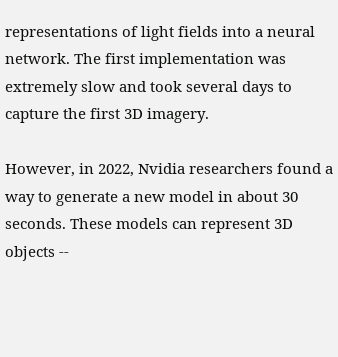representations of light fields into a neural network. The first implementation was extremely slow and took several days to capture the first 3D imagery.

However, in 2022, Nvidia researchers found a way to generate a new model in about 30 seconds. These models can represent 3D objects --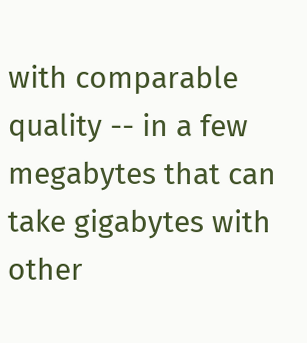with comparable quality -- in a few megabytes that can take gigabytes with other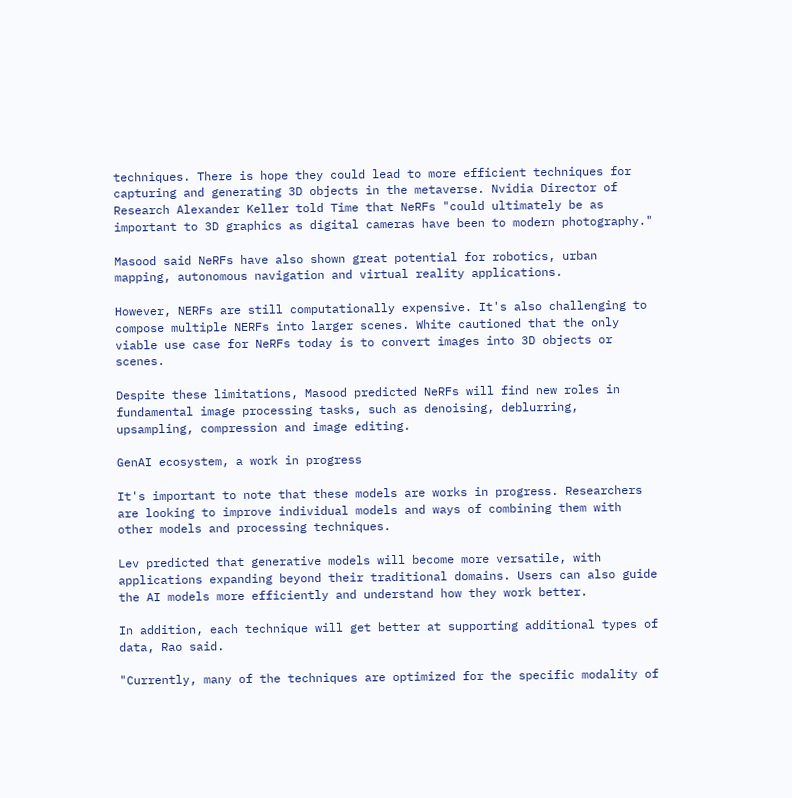techniques. There is hope they could lead to more efficient techniques for capturing and generating 3D objects in the metaverse. Nvidia Director of Research Alexander Keller told Time that NeRFs "could ultimately be as important to 3D graphics as digital cameras have been to modern photography."

Masood said NeRFs have also shown great potential for robotics, urban mapping, autonomous navigation and virtual reality applications.

However, NERFs are still computationally expensive. It's also challenging to compose multiple NERFs into larger scenes. White cautioned that the only viable use case for NeRFs today is to convert images into 3D objects or scenes.

Despite these limitations, Masood predicted NeRFs will find new roles in fundamental image processing tasks, such as denoising, deblurring, upsampling, compression and image editing.

GenAI ecosystem, a work in progress

It's important to note that these models are works in progress. Researchers are looking to improve individual models and ways of combining them with other models and processing techniques.

Lev predicted that generative models will become more versatile, with applications expanding beyond their traditional domains. Users can also guide the AI models more efficiently and understand how they work better.

In addition, each technique will get better at supporting additional types of data, Rao said.

"Currently, many of the techniques are optimized for the specific modality of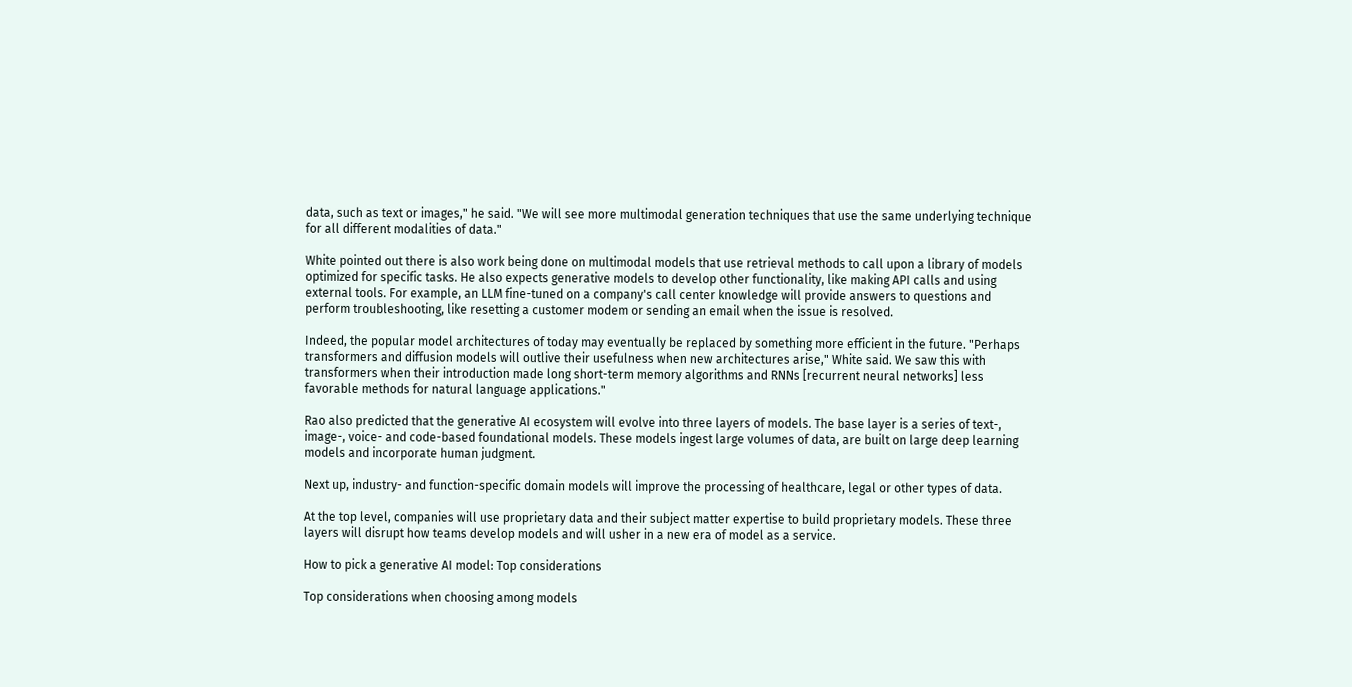data, such as text or images," he said. "We will see more multimodal generation techniques that use the same underlying technique for all different modalities of data."

White pointed out there is also work being done on multimodal models that use retrieval methods to call upon a library of models optimized for specific tasks. He also expects generative models to develop other functionality, like making API calls and using external tools. For example, an LLM fine-tuned on a company's call center knowledge will provide answers to questions and perform troubleshooting, like resetting a customer modem or sending an email when the issue is resolved.

Indeed, the popular model architectures of today may eventually be replaced by something more efficient in the future. "Perhaps transformers and diffusion models will outlive their usefulness when new architectures arise," White said. We saw this with transformers when their introduction made long short-term memory algorithms and RNNs [recurrent neural networks] less favorable methods for natural language applications."

Rao also predicted that the generative AI ecosystem will evolve into three layers of models. The base layer is a series of text-, image-, voice- and code-based foundational models. These models ingest large volumes of data, are built on large deep learning models and incorporate human judgment.

Next up, industry- and function-specific domain models will improve the processing of healthcare, legal or other types of data.

At the top level, companies will use proprietary data and their subject matter expertise to build proprietary models. These three layers will disrupt how teams develop models and will usher in a new era of model as a service.

How to pick a generative AI model: Top considerations

Top considerations when choosing among models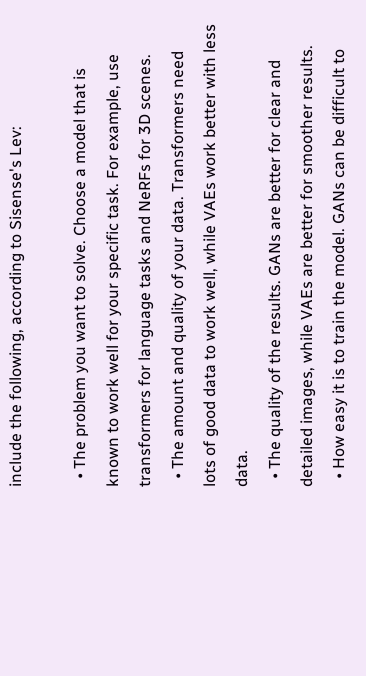include the following, according to Sisense's Lev:

  • The problem you want to solve. Choose a model that is known to work well for your specific task. For example, use transformers for language tasks and NeRFs for 3D scenes.
  • The amount and quality of your data. Transformers need lots of good data to work well, while VAEs work better with less data.
  • The quality of the results. GANs are better for clear and detailed images, while VAEs are better for smoother results.
  • How easy it is to train the model. GANs can be difficult to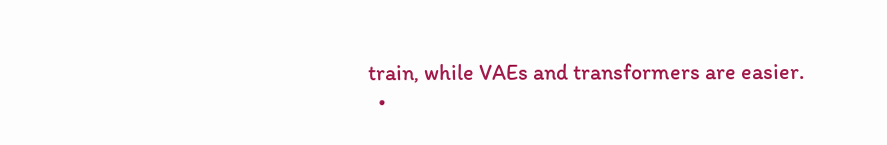train, while VAEs and transformers are easier.
  •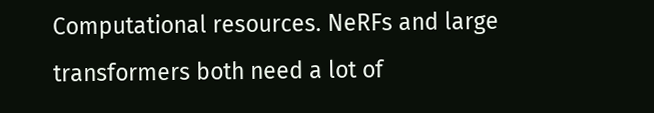Computational resources. NeRFs and large transformers both need a lot of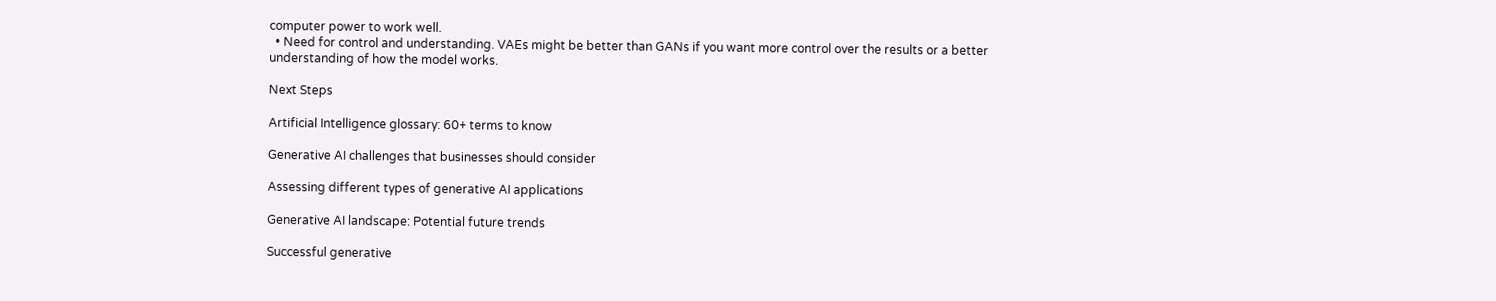computer power to work well.
  • Need for control and understanding. VAEs might be better than GANs if you want more control over the results or a better understanding of how the model works.

Next Steps

Artificial Intelligence glossary: 60+ terms to know

Generative AI challenges that businesses should consider

Assessing different types of generative AI applications

Generative AI landscape: Potential future trends

Successful generative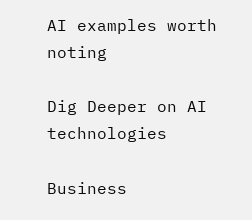AI examples worth noting

Dig Deeper on AI technologies

Business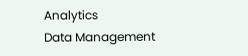Analytics
Data Management